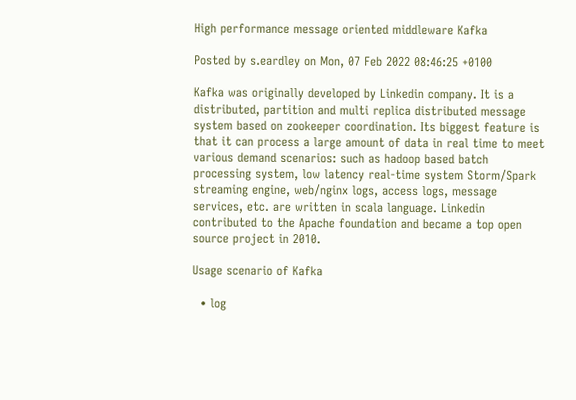High performance message oriented middleware Kafka

Posted by s.eardley on Mon, 07 Feb 2022 08:46:25 +0100

Kafka was originally developed by Linkedin company. It is a distributed, partition and multi replica distributed message system based on zookeeper coordination. Its biggest feature is that it can process a large amount of data in real time to meet various demand scenarios: such as hadoop based batch processing system, low latency real-time system Storm/Spark streaming engine, web/nginx logs, access logs, message services, etc. are written in scala language. Linkedin contributed to the Apache foundation and became a top open source project in 2010.

Usage scenario of Kafka

  • log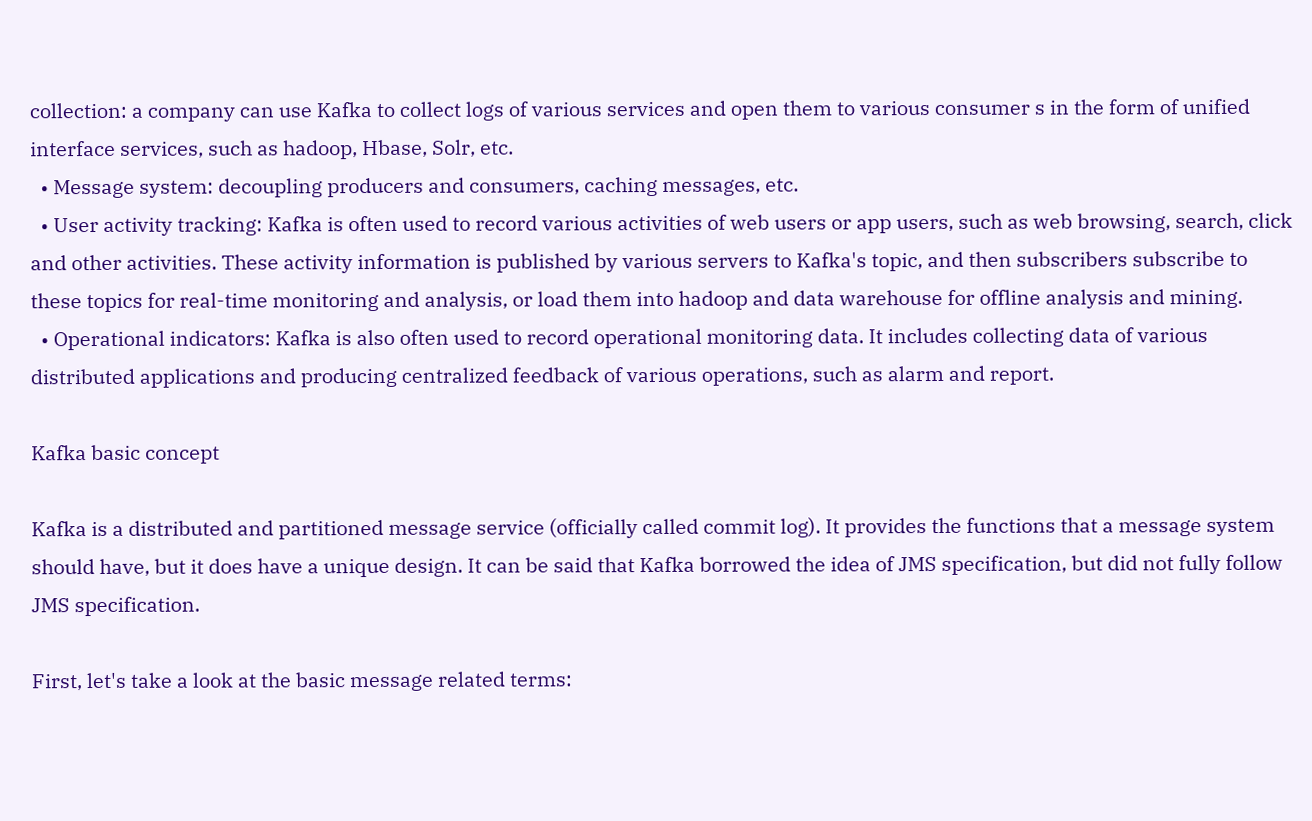collection: a company can use Kafka to collect logs of various services and open them to various consumer s in the form of unified interface services, such as hadoop, Hbase, Solr, etc.
  • Message system: decoupling producers and consumers, caching messages, etc.
  • User activity tracking: Kafka is often used to record various activities of web users or app users, such as web browsing, search, click and other activities. These activity information is published by various servers to Kafka's topic, and then subscribers subscribe to these topics for real-time monitoring and analysis, or load them into hadoop and data warehouse for offline analysis and mining.
  • Operational indicators: Kafka is also often used to record operational monitoring data. It includes collecting data of various distributed applications and producing centralized feedback of various operations, such as alarm and report.

Kafka basic concept

Kafka is a distributed and partitioned message service (officially called commit log). It provides the functions that a message system should have, but it does have a unique design. It can be said that Kafka borrowed the idea of JMS specification, but did not fully follow JMS specification.

First, let's take a look at the basic message related terms: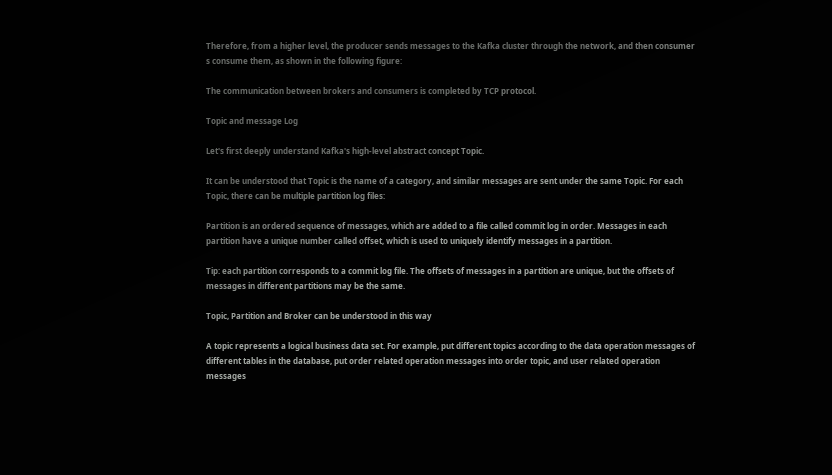Therefore, from a higher level, the producer sends messages to the Kafka cluster through the network, and then consumer s consume them, as shown in the following figure:

The communication between brokers and consumers is completed by TCP protocol.

Topic and message Log

Let's first deeply understand Kafka's high-level abstract concept Topic.

It can be understood that Topic is the name of a category, and similar messages are sent under the same Topic. For each Topic, there can be multiple partition log files:

Partition is an ordered sequence of messages, which are added to a file called commit log in order. Messages in each partition have a unique number called offset, which is used to uniquely identify messages in a partition.

Tip: each partition corresponds to a commit log file. The offsets of messages in a partition are unique, but the offsets of messages in different partitions may be the same.

Topic, Partition and Broker can be understood in this way

A topic represents a logical business data set. For example, put different topics according to the data operation messages of different tables in the database, put order related operation messages into order topic, and user related operation messages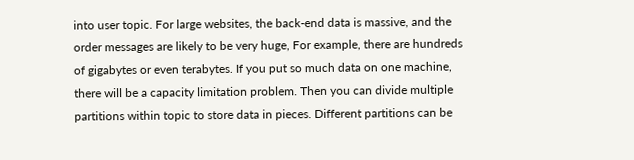into user topic. For large websites, the back-end data is massive, and the order messages are likely to be very huge, For example, there are hundreds of gigabytes or even terabytes. If you put so much data on one machine, there will be a capacity limitation problem. Then you can divide multiple partitions within topic to store data in pieces. Different partitions can be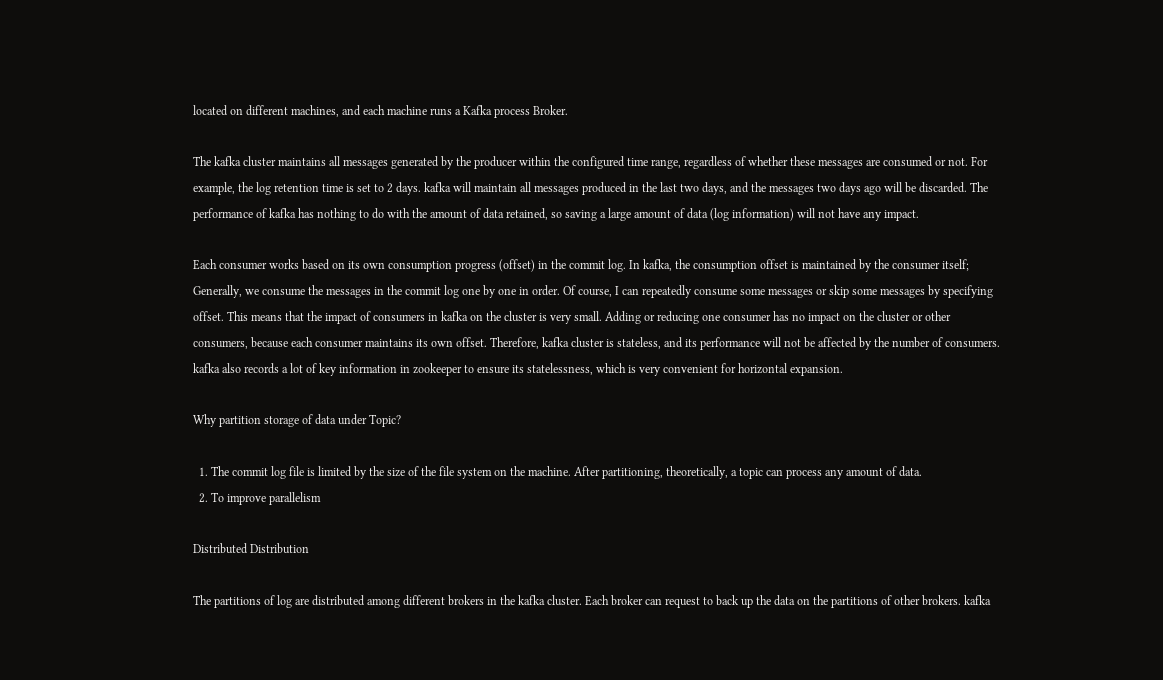located on different machines, and each machine runs a Kafka process Broker.

The kafka cluster maintains all messages generated by the producer within the configured time range, regardless of whether these messages are consumed or not. For example, the log retention time is set to 2 days. kafka will maintain all messages produced in the last two days, and the messages two days ago will be discarded. The performance of kafka has nothing to do with the amount of data retained, so saving a large amount of data (log information) will not have any impact.

Each consumer works based on its own consumption progress (offset) in the commit log. In kafka, the consumption offset is maintained by the consumer itself; Generally, we consume the messages in the commit log one by one in order. Of course, I can repeatedly consume some messages or skip some messages by specifying offset. This means that the impact of consumers in kafka on the cluster is very small. Adding or reducing one consumer has no impact on the cluster or other consumers, because each consumer maintains its own offset. Therefore, kafka cluster is stateless, and its performance will not be affected by the number of consumers. kafka also records a lot of key information in zookeeper to ensure its statelessness, which is very convenient for horizontal expansion.

Why partition storage of data under Topic?

  1. The commit log file is limited by the size of the file system on the machine. After partitioning, theoretically, a topic can process any amount of data.
  2. To improve parallelism

Distributed Distribution

The partitions of log are distributed among different brokers in the kafka cluster. Each broker can request to back up the data on the partitions of other brokers. kafka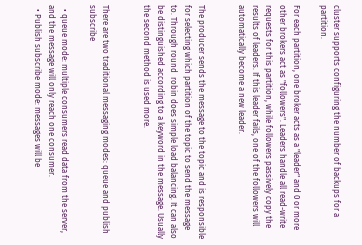cluster supports configuring the number of backups for a partition.

For each partition, one broker acts as a "leader" and 0 or more other brokers act as "followers". Leaders handle all read-write requests for this partition, while followers passively copy the results of leaders. If this leader fails, one of the followers will automatically become a new leader.


The producer sends the message to the topic and is responsible for selecting which partition of the topic to send the message to. Through round  robin does simple load balancing. It can also be distinguished according to a keyword in the message. Usually the second method is used more.


There are two traditional messaging modes: queue and publish subscribe

  • queue mode: multiple consumers read data from the server, and the message will only reach one consumer.
  • Publish subscribe mode: messages will be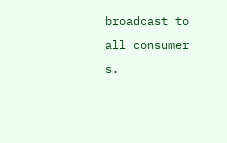broadcast to all consumer s.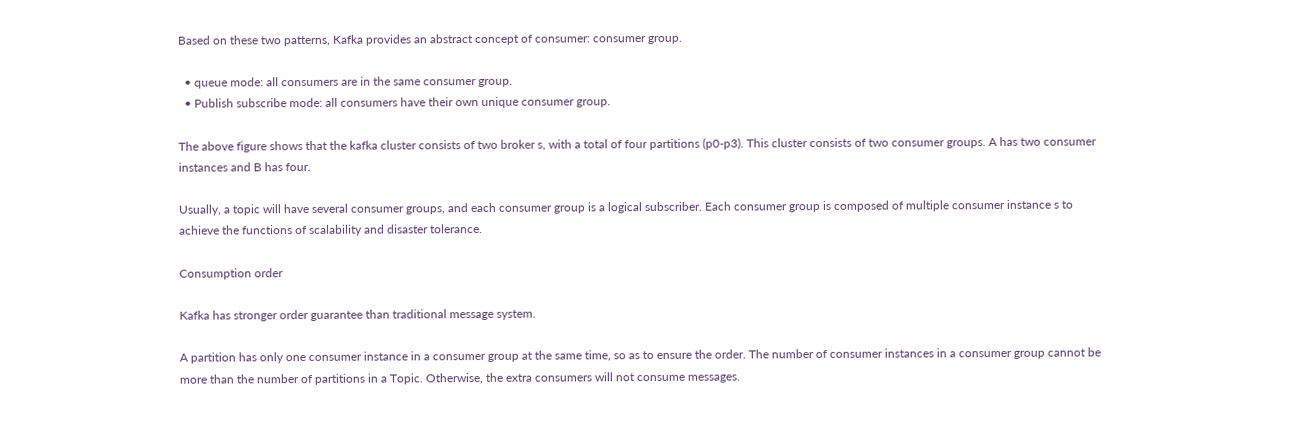Based on these two patterns, Kafka provides an abstract concept of consumer: consumer group.

  • queue mode: all consumers are in the same consumer group.
  • Publish subscribe mode: all consumers have their own unique consumer group.

The above figure shows that the kafka cluster consists of two broker s, with a total of four partitions (p0-p3). This cluster consists of two consumer groups. A has two consumer instances and B has four.

Usually, a topic will have several consumer groups, and each consumer group is a logical subscriber. Each consumer group is composed of multiple consumer instance s to achieve the functions of scalability and disaster tolerance.

Consumption order

Kafka has stronger order guarantee than traditional message system.

A partition has only one consumer instance in a consumer group at the same time, so as to ensure the order. The number of consumer instances in a consumer group cannot be more than the number of partitions in a Topic. Otherwise, the extra consumers will not consume messages.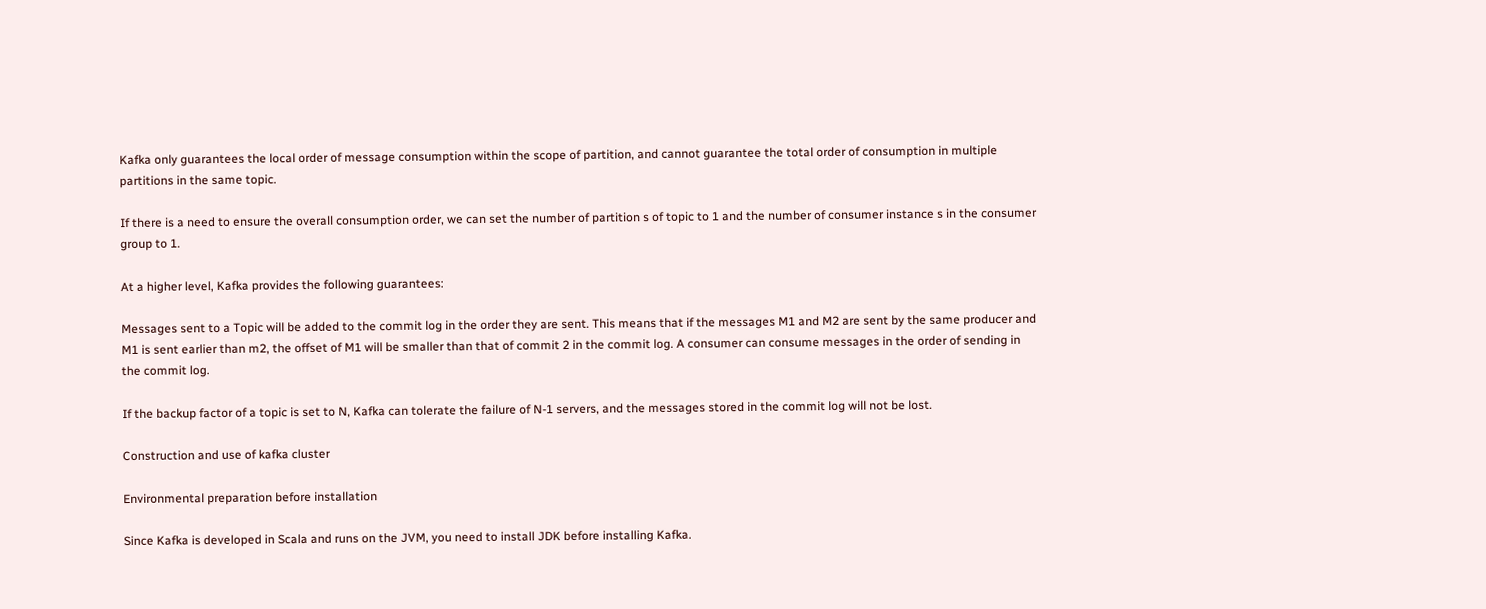Kafka only guarantees the local order of message consumption within the scope of partition, and cannot guarantee the total order of consumption in multiple partitions in the same topic.

If there is a need to ensure the overall consumption order, we can set the number of partition s of topic to 1 and the number of consumer instance s in the consumer group to 1.

At a higher level, Kafka provides the following guarantees:

Messages sent to a Topic will be added to the commit log in the order they are sent. This means that if the messages M1 and M2 are sent by the same producer and M1 is sent earlier than m2, the offset of M1 will be smaller than that of commit 2 in the commit log. A consumer can consume messages in the order of sending in the commit log.

If the backup factor of a topic is set to N, Kafka can tolerate the failure of N-1 servers, and the messages stored in the commit log will not be lost.

Construction and use of kafka cluster

Environmental preparation before installation

Since Kafka is developed in Scala and runs on the JVM, you need to install JDK before installing Kafka.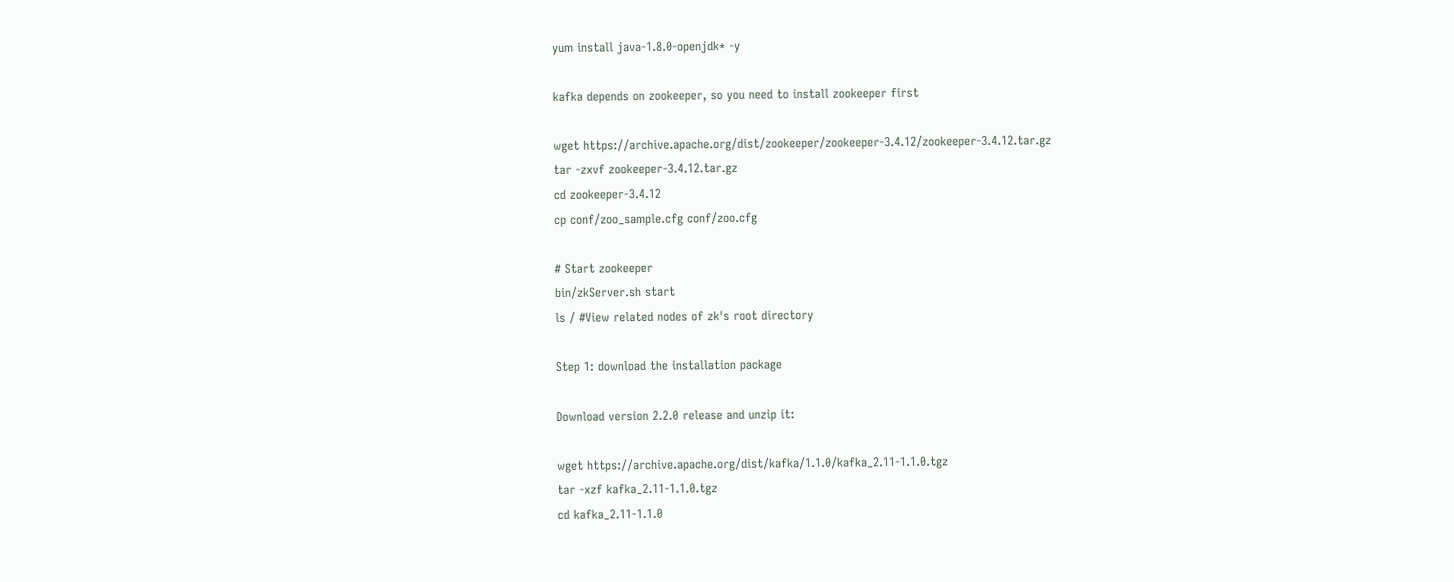yum install java‐1.8.0‐openjdk* ‐y

kafka depends on zookeeper, so you need to install zookeeper first

wget https://archive.apache.org/dist/zookeeper/zookeeper-3.4.12/zookeeper-3.4.12.tar.gz
tar ‐zxvf zookeeper‐3.4.12.tar.gz
cd zookeeper‐3.4.12
cp conf/zoo_sample.cfg conf/zoo.cfg

# Start zookeeper
bin/zkServer.sh start
ls / #View related nodes of zk's root directory

Step 1: download the installation package

Download version 2.2.0 release and unzip it:

wget https://archive.apache.org/dist/kafka/1.1.0/kafka_2.11-1.1.0.tgz
tar ‐xzf kafka_2.11‐1.1.0.tgz
cd kafka_2.11‐1.1.0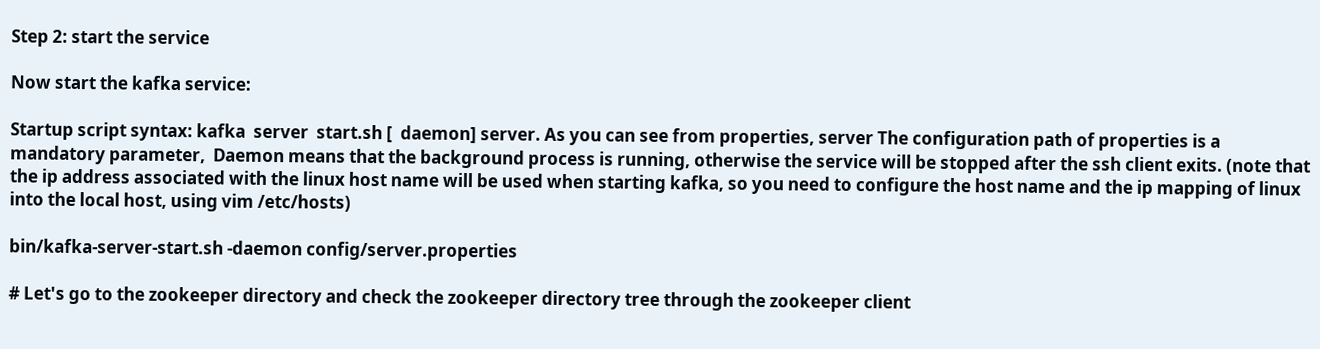Step 2: start the service

Now start the kafka service:

Startup script syntax: kafka  server  start.sh [  daemon] server. As you can see from properties, server The configuration path of properties is a mandatory parameter,  Daemon means that the background process is running, otherwise the service will be stopped after the ssh client exits. (note that the ip address associated with the linux host name will be used when starting kafka, so you need to configure the host name and the ip mapping of linux into the local host, using vim /etc/hosts)

bin/kafka-server-start.sh -daemon config/server.properties

# Let's go to the zookeeper directory and check the zookeeper directory tree through the zookeeper client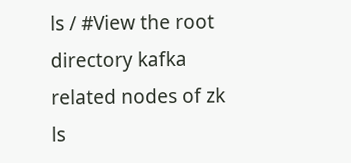ls / #View the root directory kafka related nodes of zk
ls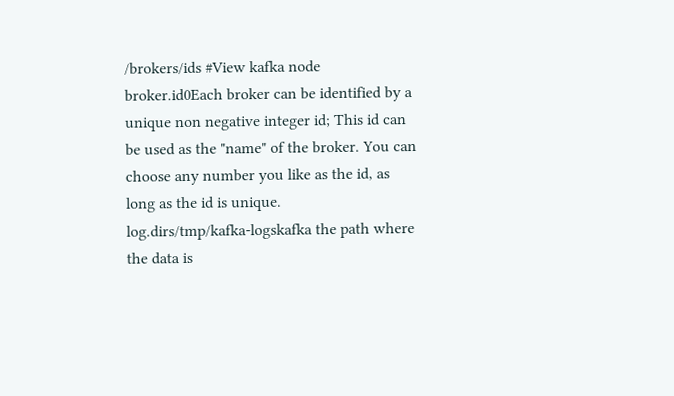/brokers/ids #View kafka node
broker.id0Each broker can be identified by a unique non negative integer id; This id can be used as the "name" of the broker. You can choose any number you like as the id, as long as the id is unique.
log.dirs/tmp/kafka-logskafka the path where the data is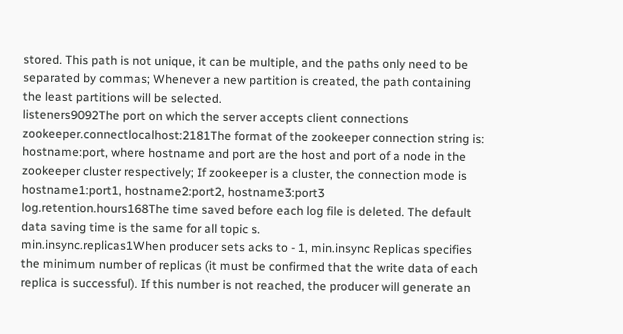stored. This path is not unique, it can be multiple, and the paths only need to be separated by commas; Whenever a new partition is created, the path containing the least partitions will be selected.
listeners9092The port on which the server accepts client connections
zookeeper.connectlocalhost:2181The format of the zookeeper connection string is: hostname:port, where hostname and port are the host and port of a node in the zookeeper cluster respectively; If zookeeper is a cluster, the connection mode is hostname1:port1, hostname2:port2, hostname3:port3
log.retention.hours168The time saved before each log file is deleted. The default data saving time is the same for all topic s.
min.insync.replicas1When producer sets acks to - 1, min.insync Replicas specifies the minimum number of replicas (it must be confirmed that the write data of each replica is successful). If this number is not reached, the producer will generate an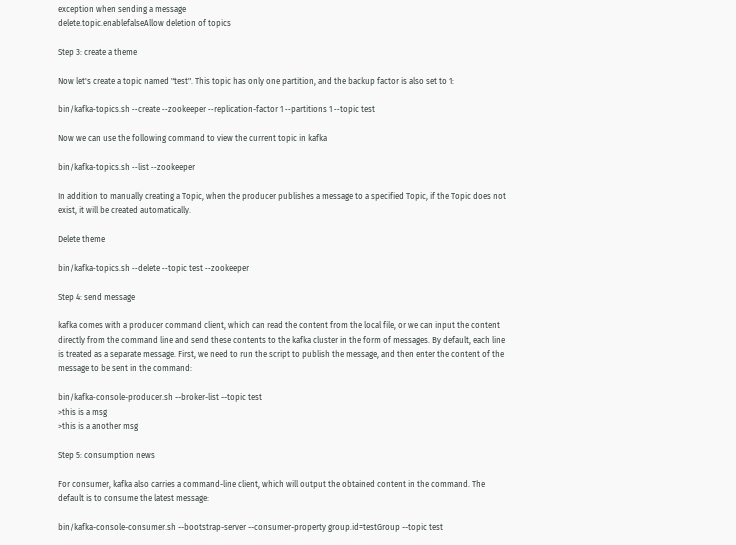exception when sending a message
delete.topic.enablefalseAllow deletion of topics

Step 3: create a theme

Now let's create a topic named "test". This topic has only one partition, and the backup factor is also set to 1:

bin/kafka‐topics.sh ‐‐create ‐‐zookeeper ‐‐replication-factor 1 ‐‐partitions 1 ‐‐topic test

Now we can use the following command to view the current topic in kafka

bin/kafka‐topics.sh ‐‐list ‐‐zookeeper

In addition to manually creating a Topic, when the producer publishes a message to a specified Topic, if the Topic does not exist, it will be created automatically.

Delete theme

bin/kafka‐topics.sh ‐‐delete ‐‐topic test ‐‐zookeeper

Step 4: send message

kafka comes with a producer command client, which can read the content from the local file, or we can input the content directly from the command line and send these contents to the kafka cluster in the form of messages. By default, each line is treated as a separate message. First, we need to run the script to publish the message, and then enter the content of the message to be sent in the command:

bin/kafka‐console-producer.sh --broker-list --topic test
>this is a msg
>this is a another msg

Step 5: consumption news

For consumer, kafka also carries a command-line client, which will output the obtained content in the command. The default is to consume the latest message:

bin/kafka-console-consumer.sh --bootstrap-server --consumer-property group.id=testGroup --topic test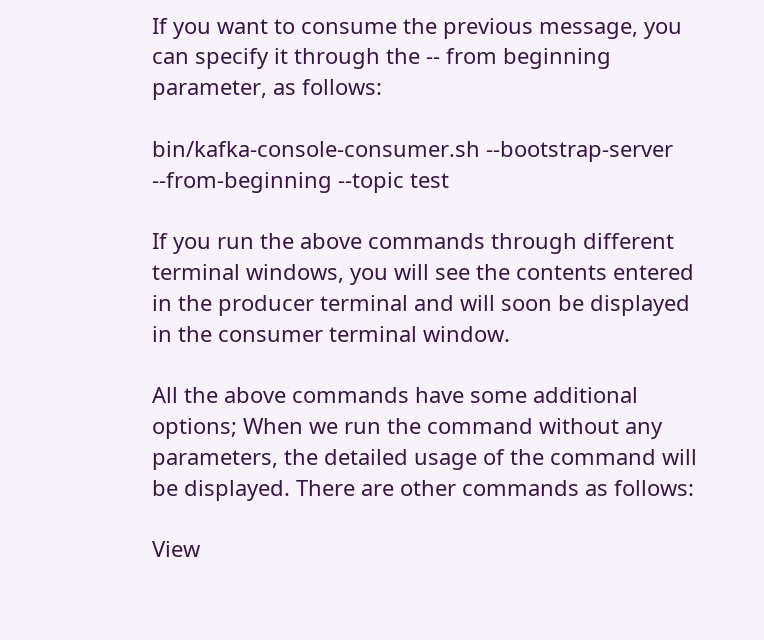If you want to consume the previous message, you can specify it through the -- from beginning parameter, as follows:

bin/kafka-console-consumer.sh --bootstrap-server --from-beginning --topic test

If you run the above commands through different terminal windows, you will see the contents entered in the producer terminal and will soon be displayed in the consumer terminal window.

All the above commands have some additional options; When we run the command without any parameters, the detailed usage of the command will be displayed. There are other commands as follows:

View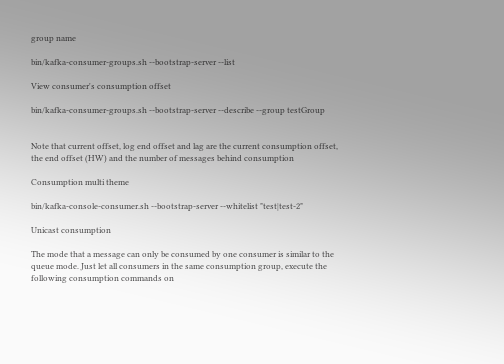group name

bin/kafka-consumer-groups.sh --bootstrap-server --list

View consumer's consumption offset

bin/kafka-consumer-groups.sh --bootstrap-server --describe --group testGroup


Note that current offset, log end offset and lag are the current consumption offset, the end offset (HW) and the number of messages behind consumption

Consumption multi theme

bin/kafka-console-consumer.sh --bootstrap-server --whitelist "test|test-2"

Unicast consumption

The mode that a message can only be consumed by one consumer is similar to the queue mode. Just let all consumers in the same consumption group, execute the following consumption commands on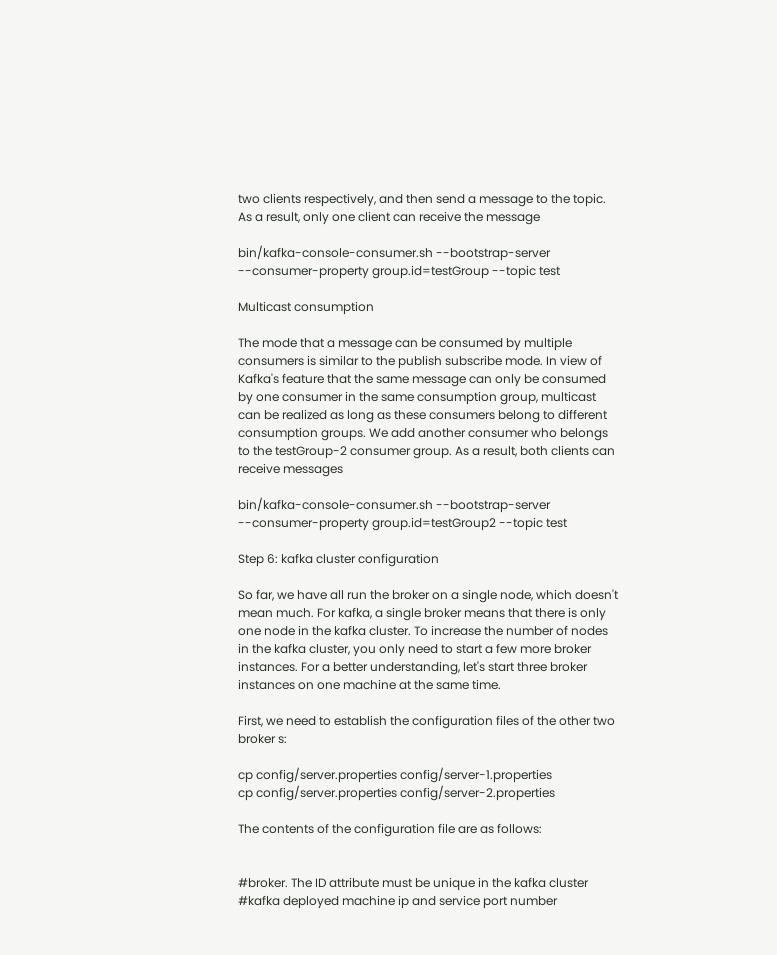two clients respectively, and then send a message to the topic. As a result, only one client can receive the message

bin/kafka-console-consumer.sh --bootstrap-server --consumer-property group.id=testGroup --topic test

Multicast consumption

The mode that a message can be consumed by multiple consumers is similar to the publish subscribe mode. In view of Kafka's feature that the same message can only be consumed by one consumer in the same consumption group, multicast can be realized as long as these consumers belong to different consumption groups. We add another consumer who belongs to the testGroup-2 consumer group. As a result, both clients can receive messages

bin/kafka-console-consumer.sh --bootstrap-server --consumer-property group.id=testGroup2 --topic test

Step 6: kafka cluster configuration

So far, we have all run the broker on a single node, which doesn't mean much. For kafka, a single broker means that there is only one node in the kafka cluster. To increase the number of nodes in the kafka cluster, you only need to start a few more broker instances. For a better understanding, let's start three broker instances on one machine at the same time.

First, we need to establish the configuration files of the other two broker s:

cp config/server.properties config/server-1.properties
cp config/server.properties config/server-2.properties

The contents of the configuration file are as follows:


#broker. The ID attribute must be unique in the kafka cluster
#kafka deployed machine ip and service port number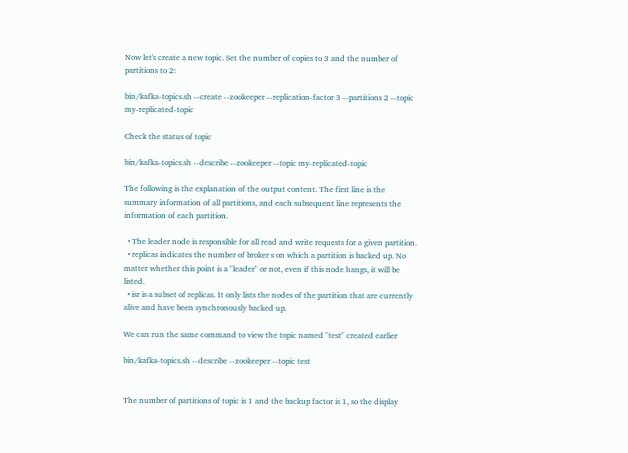Now let's create a new topic. Set the number of copies to 3 and the number of partitions to 2:

bin/kafka-topics.sh --create --zookeeper --replication-factor 3 --partitions 2 --topic my-replicated-topic

Check the status of topic

bin/kafka-topics.sh --describe --zookeeper --topic my-replicated-topic

The following is the explanation of the output content. The first line is the summary information of all partitions, and each subsequent line represents the information of each partition.

  • The leader node is responsible for all read and write requests for a given partition.
  • replicas indicates the number of broker s on which a partition is backed up. No matter whether this point is a "leader" or not, even if this node hangs, it will be listed.
  • isr is a subset of replicas. It only lists the nodes of the partition that are currently alive and have been synchronously backed up.

We can run the same command to view the topic named "test" created earlier

bin/kafka-topics.sh --describe --zookeeper --topic test


The number of partitions of topic is 1 and the backup factor is 1, so the display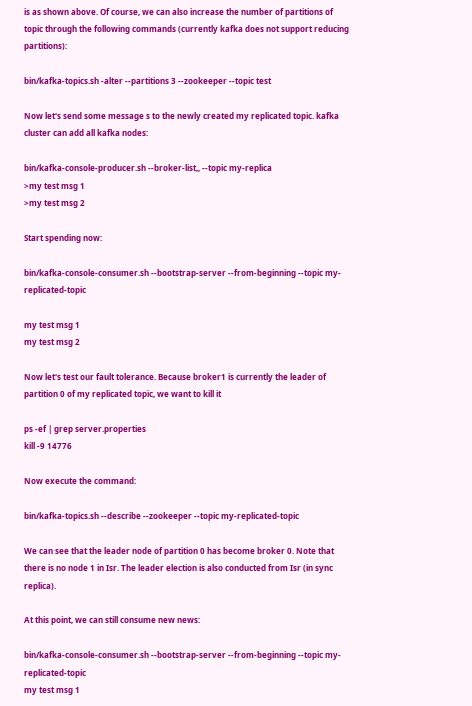is as shown above. Of course, we can also increase the number of partitions of topic through the following commands (currently kafka does not support reducing partitions):

bin/kafka‐topics.sh -alter --partitions 3 --zookeeper --topic test

Now let's send some message s to the newly created my replicated topic. kafka cluster can add all kafka nodes:

bin/kafka-console‐producer.sh --broker-list,, --topic my-replica
>my test msg 1
>my test msg 2

Start spending now:

bin/kafka‐console‐consumer.sh ‐‐bootstrap‐server ‐‐from‐beginning ‐‐topic my‐replicated‐topic

my test msg 1
my test msg 2

Now let's test our fault tolerance. Because broker1 is currently the leader of partition 0 of my replicated topic, we want to kill it

ps ‐ef | grep server.properties
kill ‐9 14776

Now execute the command:

bin/kafka‐topics.sh ‐‐describe ‐‐zookeeper ‐‐topic my‐replicated‐topic

We can see that the leader node of partition 0 has become broker 0. Note that there is no node 1 in Isr. The leader election is also conducted from Isr (in sync replica).

At this point, we can still consume new news:

bin/kafka‐console‐consumer.sh ‐‐bootstrap‐server ‐‐from‐beginning ‐‐topic my‐replicated‐topic
my test msg 1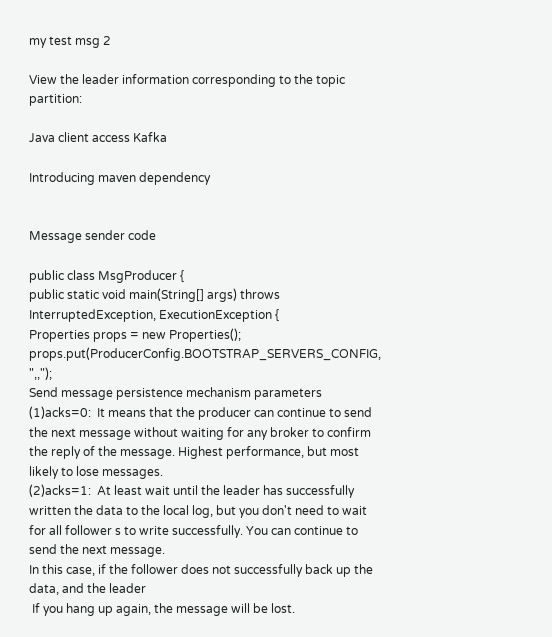my test msg 2

View the leader information corresponding to the topic partition:

Java client access Kafka

Introducing maven dependency


Message sender code

public class MsgProducer {
public static void main(String[] args) throws InterruptedException, ExecutionException {
Properties props = new Properties();
props.put(ProducerConfig.BOOTSTRAP_SERVERS_CONFIG, ",,");
Send message persistence mechanism parameters
(1)acks=0:  It means that the producer can continue to send the next message without waiting for any broker to confirm the reply of the message. Highest performance, but most likely to lose messages.
(2)acks=1:  At least wait until the leader has successfully written the data to the local log, but you don't need to wait for all follower s to write successfully. You can continue to send the next message.
In this case, if the follower does not successfully back up the data, and the leader
 If you hang up again, the message will be lost.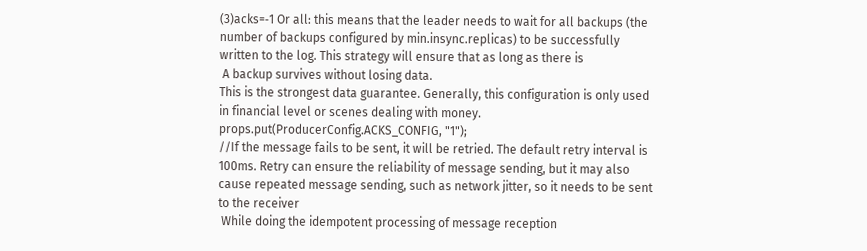(3)acks=‐1 Or all: this means that the leader needs to wait for all backups (the number of backups configured by min.insync.replicas) to be successfully written to the log. This strategy will ensure that as long as there is
 A backup survives without losing data.
This is the strongest data guarantee. Generally, this configuration is only used in financial level or scenes dealing with money.
props.put(ProducerConfig.ACKS_CONFIG, "1");
//If the message fails to be sent, it will be retried. The default retry interval is 100ms. Retry can ensure the reliability of message sending, but it may also cause repeated message sending, such as network jitter, so it needs to be sent to the receiver
 While doing the idempotent processing of message reception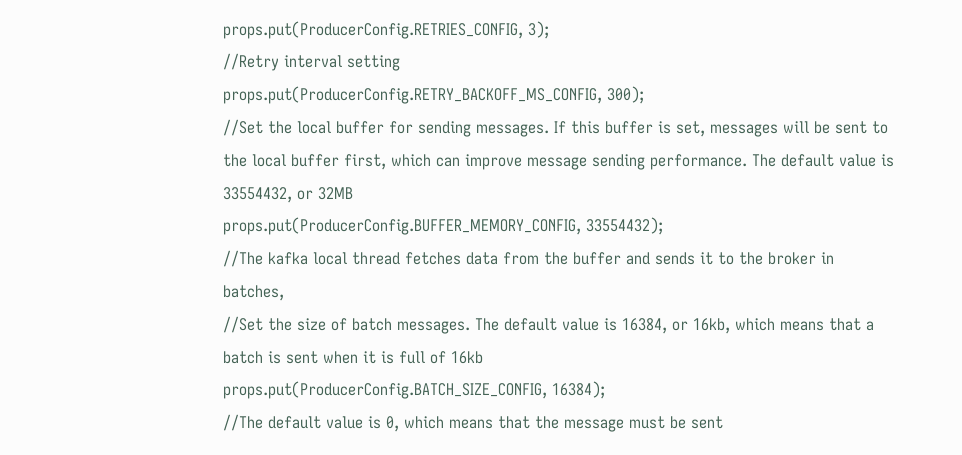props.put(ProducerConfig.RETRIES_CONFIG, 3);
//Retry interval setting
props.put(ProducerConfig.RETRY_BACKOFF_MS_CONFIG, 300);
//Set the local buffer for sending messages. If this buffer is set, messages will be sent to the local buffer first, which can improve message sending performance. The default value is 33554432, or 32MB
props.put(ProducerConfig.BUFFER_MEMORY_CONFIG, 33554432);
//The kafka local thread fetches data from the buffer and sends it to the broker in batches,
//Set the size of batch messages. The default value is 16384, or 16kb, which means that a batch is sent when it is full of 16kb
props.put(ProducerConfig.BATCH_SIZE_CONFIG, 16384);
//The default value is 0, which means that the message must be sent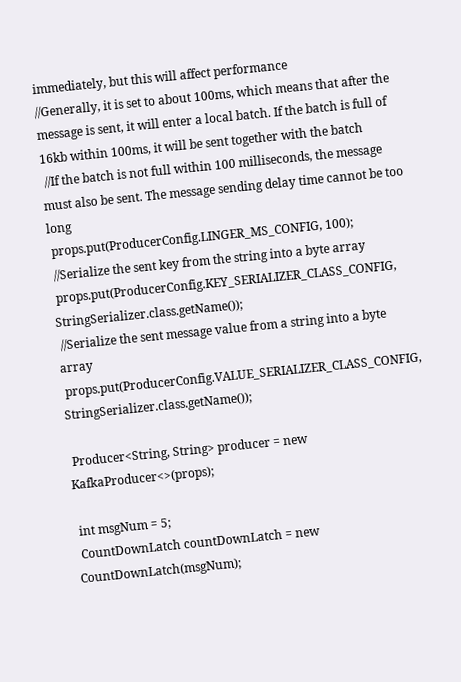immediately, but this will affect performance
//Generally, it is set to about 100ms, which means that after the message is sent, it will enter a local batch. If the batch is full of 16kb within 100ms, it will be sent together with the batch
 //If the batch is not full within 100 milliseconds, the message must also be sent. The message sending delay time cannot be too long
 props.put(ProducerConfig.LINGER_MS_CONFIG, 100);
 //Serialize the sent key from the string into a byte array
 props.put(ProducerConfig.KEY_SERIALIZER_CLASS_CONFIG, StringSerializer.class.getName());
 //Serialize the sent message value from a string into a byte array
 props.put(ProducerConfig.VALUE_SERIALIZER_CLASS_CONFIG, StringSerializer.class.getName());

 Producer<String, String> producer = new KafkaProducer<>(props);

 int msgNum = 5;
 CountDownLatch countDownLatch = new CountDownLatch(msgNum);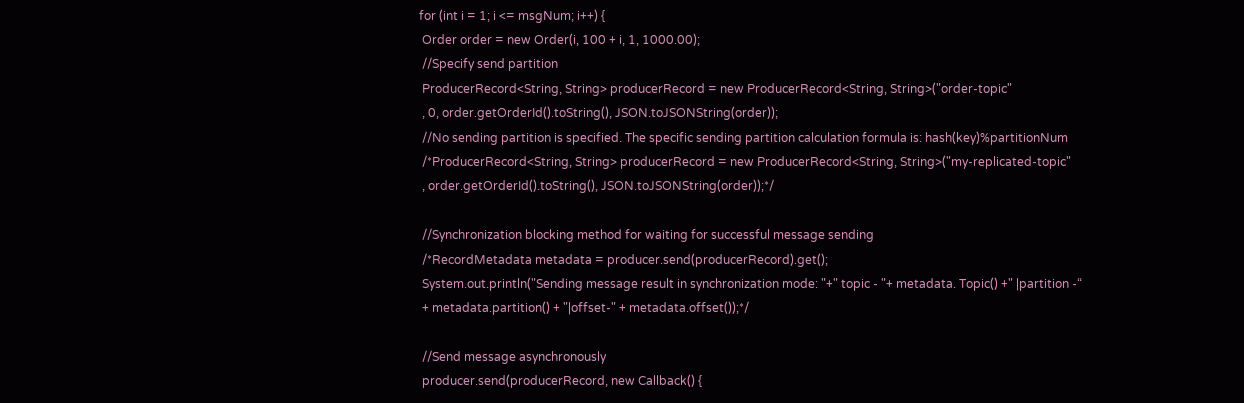for (int i = 1; i <= msgNum; i++) {
 Order order = new Order(i, 100 + i, 1, 1000.00);
 //Specify send partition
 ProducerRecord<String, String> producerRecord = new ProducerRecord<String, String>("order‐topic"
 , 0, order.getOrderId().toString(), JSON.toJSONString(order));
 //No sending partition is specified. The specific sending partition calculation formula is: hash(key)%partitionNum
 /*ProducerRecord<String, String> producerRecord = new ProducerRecord<String, String>("my‐replicated‐topic"
 , order.getOrderId().toString(), JSON.toJSONString(order));*/

 //Synchronization blocking method for waiting for successful message sending
 /*RecordMetadata metadata = producer.send(producerRecord).get();
 System.out.println("Sending message result in synchronization mode: "+" topic ‐ "+ metadata. Topic() +" |partition ‐“
 + metadata.partition() + "|offset‐" + metadata.offset());*/

 //Send message asynchronously
 producer.send(producerRecord, new Callback() {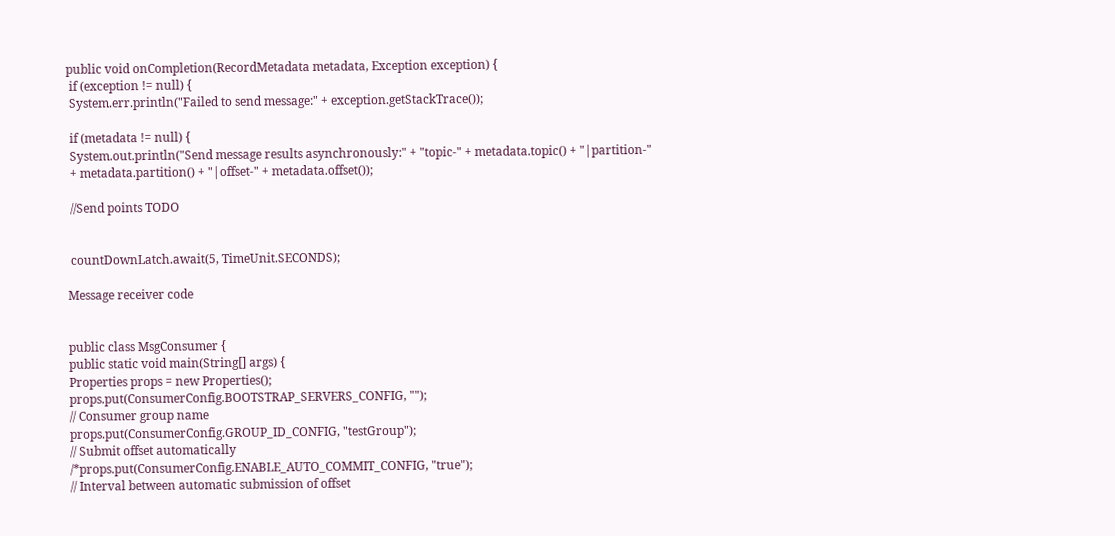public void onCompletion(RecordMetadata metadata, Exception exception) {
 if (exception != null) {
 System.err.println("Failed to send message:" + exception.getStackTrace());

 if (metadata != null) {
 System.out.println("Send message results asynchronously:" + "topic‐" + metadata.topic() + "|partition‐"
 + metadata.partition() + "|offset‐" + metadata.offset());

 //Send points TODO


 countDownLatch.await(5, TimeUnit.SECONDS);

Message receiver code


public class MsgConsumer {
public static void main(String[] args) {
Properties props = new Properties();
props.put(ConsumerConfig.BOOTSTRAP_SERVERS_CONFIG, "");
// Consumer group name
props.put(ConsumerConfig.GROUP_ID_CONFIG, "testGroup");
// Submit offset automatically
/*props.put(ConsumerConfig.ENABLE_AUTO_COMMIT_CONFIG, "true");
// Interval between automatic submission of offset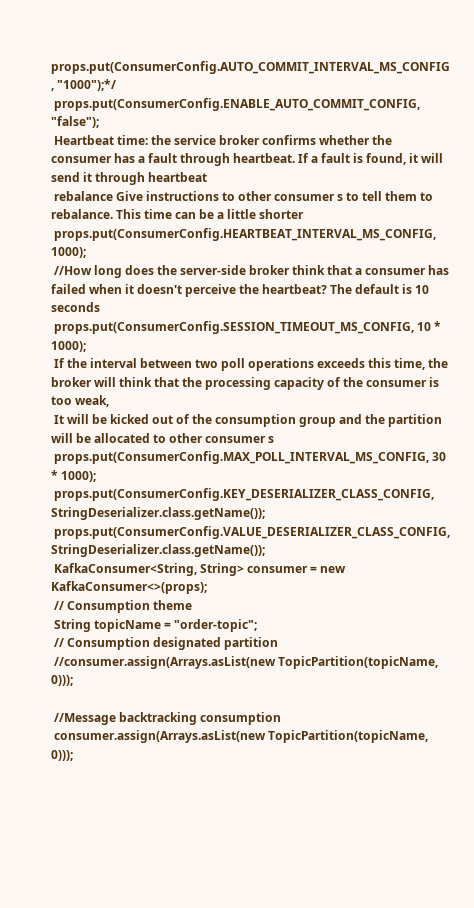props.put(ConsumerConfig.AUTO_COMMIT_INTERVAL_MS_CONFIG , "1000");*/
 props.put(ConsumerConfig.ENABLE_AUTO_COMMIT_CONFIG, "false");
 Heartbeat time: the service broker confirms whether the consumer has a fault through heartbeat. If a fault is found, it will send it through heartbeat
 rebalance Give instructions to other consumer s to tell them to rebalance. This time can be a little shorter
 props.put(ConsumerConfig.HEARTBEAT_INTERVAL_MS_CONFIG, 1000);
 //How long does the server-side broker think that a consumer has failed when it doesn't perceive the heartbeat? The default is 10 seconds
 props.put(ConsumerConfig.SESSION_TIMEOUT_MS_CONFIG, 10 * 1000);
 If the interval between two poll operations exceeds this time, the broker will think that the processing capacity of the consumer is too weak,
 It will be kicked out of the consumption group and the partition will be allocated to other consumer s
 props.put(ConsumerConfig.MAX_POLL_INTERVAL_MS_CONFIG, 30 * 1000);
 props.put(ConsumerConfig.KEY_DESERIALIZER_CLASS_CONFIG, StringDeserializer.class.getName());
 props.put(ConsumerConfig.VALUE_DESERIALIZER_CLASS_CONFIG, StringDeserializer.class.getName());
 KafkaConsumer<String, String> consumer = new KafkaConsumer<>(props);
 // Consumption theme
 String topicName = "order‐topic";
 // Consumption designated partition
 //consumer.assign(Arrays.asList(new TopicPartition(topicName, 0)));

 //Message backtracking consumption
 consumer.assign(Arrays.asList(new TopicPartition(topicName, 0)));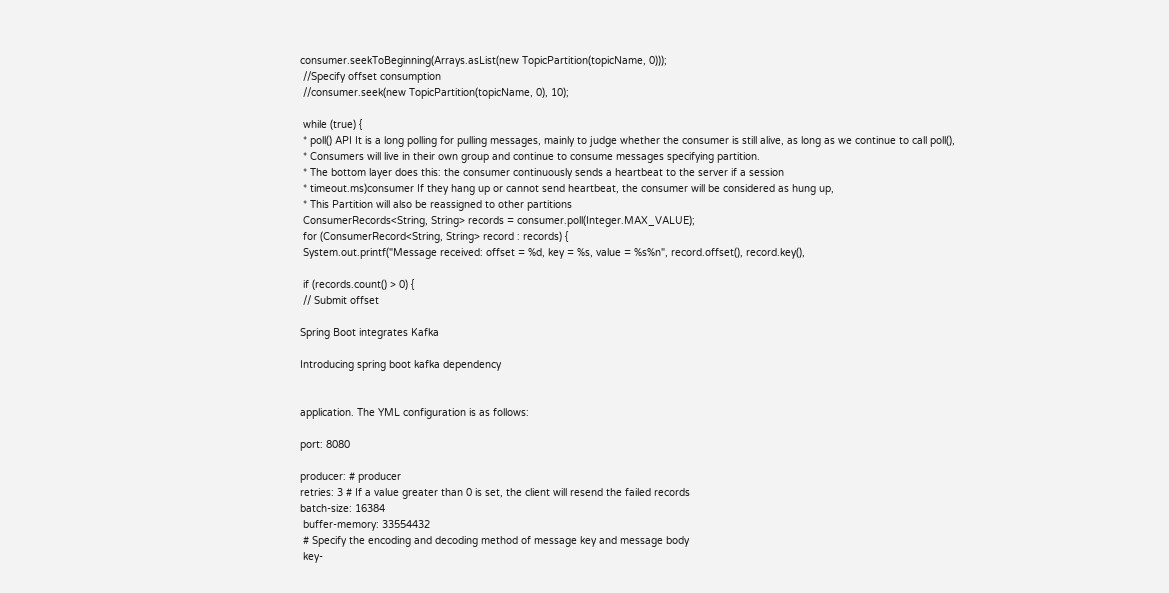consumer.seekToBeginning(Arrays.asList(new TopicPartition(topicName, 0)));
 //Specify offset consumption
 //consumer.seek(new TopicPartition(topicName, 0), 10);

 while (true) {
 * poll() API It is a long polling for pulling messages, mainly to judge whether the consumer is still alive, as long as we continue to call poll(),
 * Consumers will live in their own group and continue to consume messages specifying partition.
 * The bottom layer does this: the consumer continuously sends a heartbeat to the server if a session
 * timeout.ms)consumer If they hang up or cannot send heartbeat, the consumer will be considered as hung up,
 * This Partition will also be reassigned to other partitions
 ConsumerRecords<String, String> records = consumer.poll(Integer.MAX_VALUE);
 for (ConsumerRecord<String, String> record : records) {
 System.out.printf("Message received: offset = %d, key = %s, value = %s%n", record.offset(), record.key(),

 if (records.count() > 0) {
 // Submit offset

Spring Boot integrates Kafka

Introducing spring boot kafka dependency


application. The YML configuration is as follows:

port: 8080

producer: # producer
retries: 3 # If a value greater than 0 is set, the client will resend the failed records
batch‐size: 16384
 buffer‐memory: 33554432
 # Specify the encoding and decoding method of message key and message body
 key‐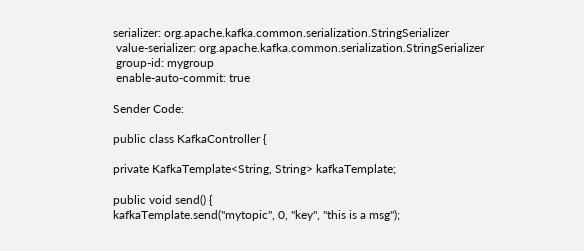serializer: org.apache.kafka.common.serialization.StringSerializer
 value‐serializer: org.apache.kafka.common.serialization.StringSerializer
 group‐id: mygroup
 enable‐auto‐commit: true

Sender Code:

public class KafkaController {

private KafkaTemplate<String, String> kafkaTemplate;

public void send() {
kafkaTemplate.send("mytopic", 0, "key", "this is a msg");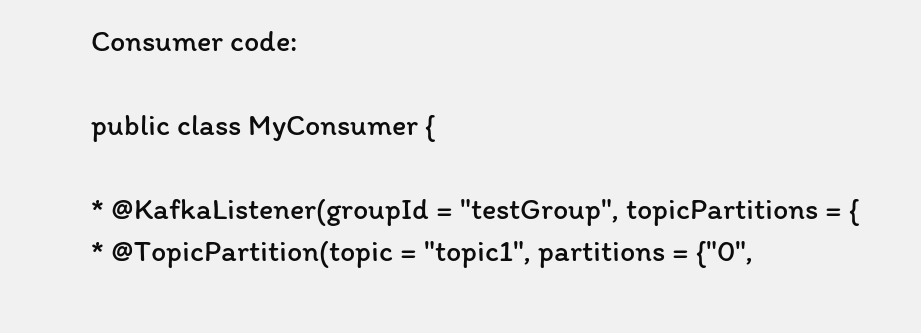Consumer code:

public class MyConsumer {

* @KafkaListener(groupId = "testGroup", topicPartitions = {
* @TopicPartition(topic = "topic1", partitions = {"0",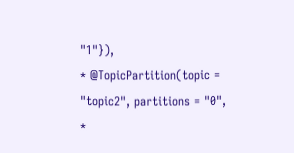"1"}),
* @TopicPartition(topic = "topic2", partitions = "0",
*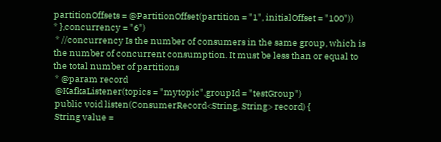partitionOffsets = @PartitionOffset(partition = "1", initialOffset = "100"))
* },concurrency = "6")
 * //concurrency Is the number of consumers in the same group, which is the number of concurrent consumption. It must be less than or equal to the total number of partitions
 * @param record
 @KafkaListener(topics = "mytopic",groupId = "testGroup")
 public void listen(ConsumerRecord<String, String> record) {
 String value =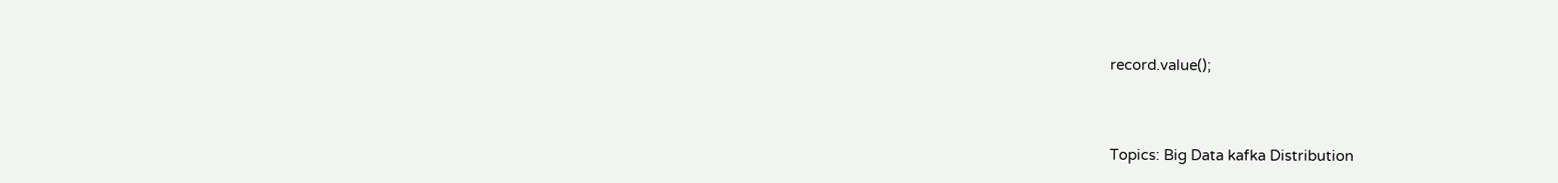record.value();


Topics: Big Data kafka Distribution